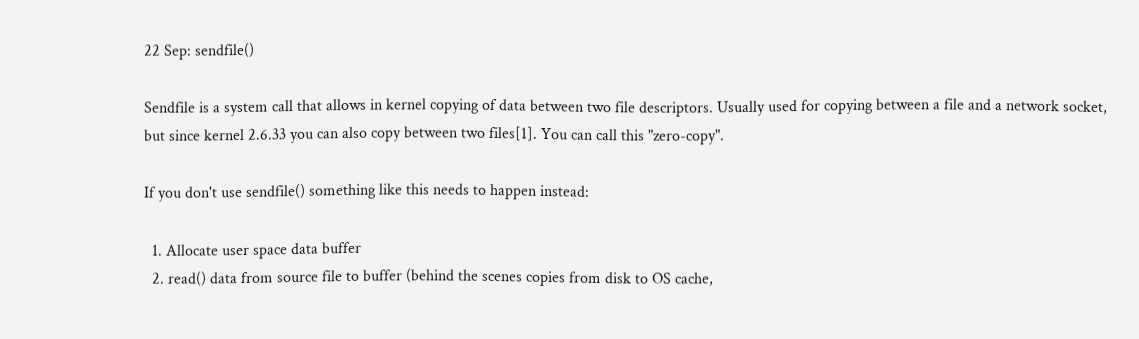22 Sep: sendfile()

Sendfile is a system call that allows in kernel copying of data between two file descriptors. Usually used for copying between a file and a network socket, but since kernel 2.6.33 you can also copy between two files[1]. You can call this "zero-copy".

If you don't use sendfile() something like this needs to happen instead:

  1. Allocate user space data buffer
  2. read() data from source file to buffer (behind the scenes copies from disk to OS cache,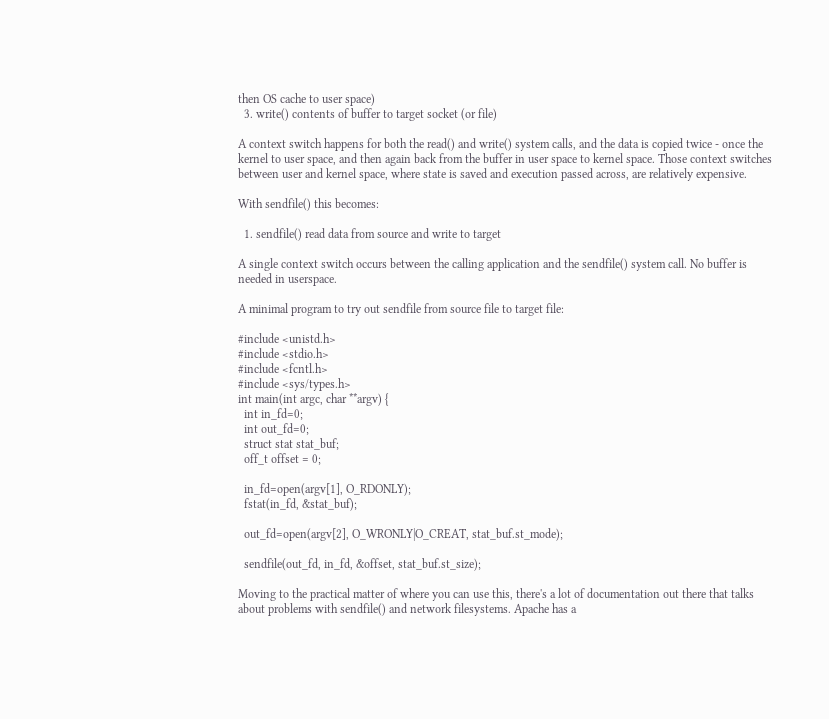then OS cache to user space)
  3. write() contents of buffer to target socket (or file)

A context switch happens for both the read() and write() system calls, and the data is copied twice - once the kernel to user space, and then again back from the buffer in user space to kernel space. Those context switches between user and kernel space, where state is saved and execution passed across, are relatively expensive.

With sendfile() this becomes:

  1. sendfile() read data from source and write to target

A single context switch occurs between the calling application and the sendfile() system call. No buffer is needed in userspace.

A minimal program to try out sendfile from source file to target file:

#include <unistd.h>
#include <stdio.h>
#include <fcntl.h>
#include <sys/types.h>
int main(int argc, char **argv) {
  int in_fd=0;
  int out_fd=0;
  struct stat stat_buf;
  off_t offset = 0;

  in_fd=open(argv[1], O_RDONLY);
  fstat(in_fd, &stat_buf);

  out_fd=open(argv[2], O_WRONLY|O_CREAT, stat_buf.st_mode);

  sendfile(out_fd, in_fd, &offset, stat_buf.st_size);

Moving to the practical matter of where you can use this, there's a lot of documentation out there that talks about problems with sendfile() and network filesystems. Apache has a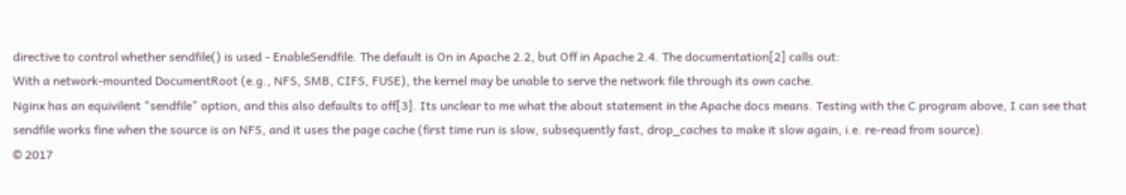directive to control whether sendfile() is used - EnableSendfile. The default is On in Apache 2.2, but Off in Apache 2.4. The documentation[2] calls out:
With a network-mounted DocumentRoot (e.g., NFS, SMB, CIFS, FUSE), the kernel may be unable to serve the network file through its own cache.
Nginx has an equivilent "sendfile" option, and this also defaults to off[3]. Its unclear to me what the about statement in the Apache docs means. Testing with the C program above, I can see that sendfile works fine when the source is on NFS, and it uses the page cache (first time run is slow, subsequently fast, drop_caches to make it slow again, i.e. re-read from source).
© 2017